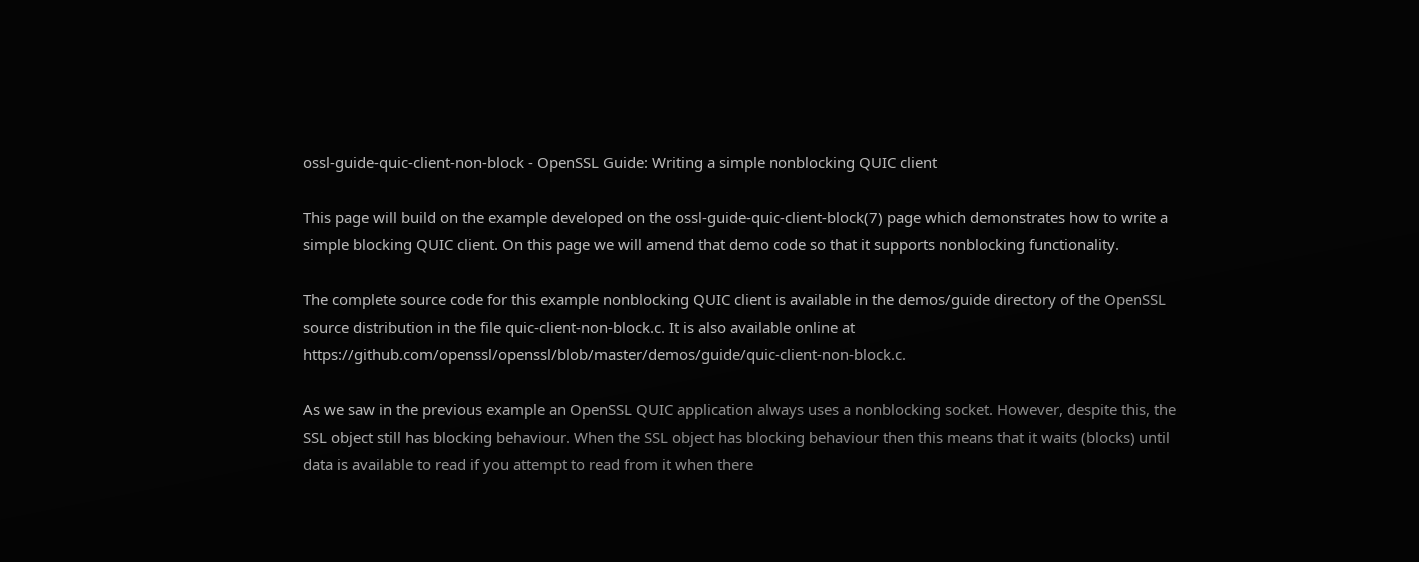ossl-guide-quic-client-non-block - OpenSSL Guide: Writing a simple nonblocking QUIC client

This page will build on the example developed on the ossl-guide-quic-client-block(7) page which demonstrates how to write a simple blocking QUIC client. On this page we will amend that demo code so that it supports nonblocking functionality.

The complete source code for this example nonblocking QUIC client is available in the demos/guide directory of the OpenSSL source distribution in the file quic-client-non-block.c. It is also available online at https://github.com/openssl/openssl/blob/master/demos/guide/quic-client-non-block.c.

As we saw in the previous example an OpenSSL QUIC application always uses a nonblocking socket. However, despite this, the SSL object still has blocking behaviour. When the SSL object has blocking behaviour then this means that it waits (blocks) until data is available to read if you attempt to read from it when there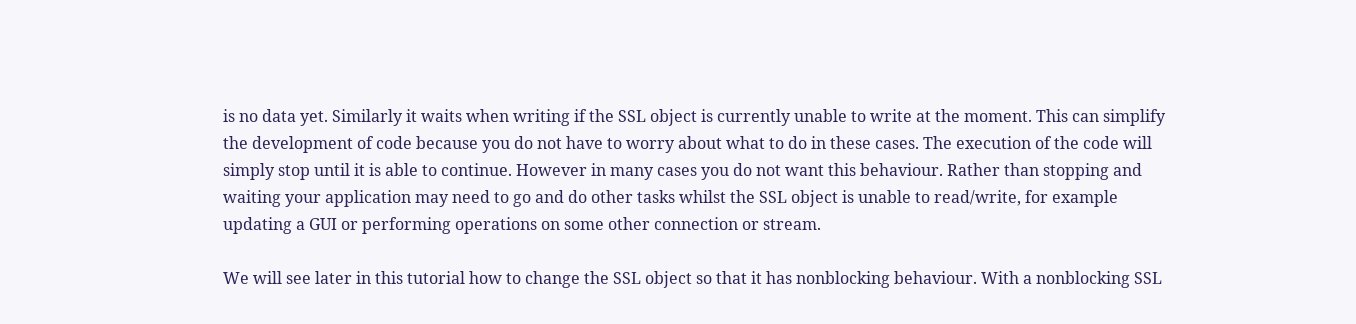is no data yet. Similarly it waits when writing if the SSL object is currently unable to write at the moment. This can simplify the development of code because you do not have to worry about what to do in these cases. The execution of the code will simply stop until it is able to continue. However in many cases you do not want this behaviour. Rather than stopping and waiting your application may need to go and do other tasks whilst the SSL object is unable to read/write, for example updating a GUI or performing operations on some other connection or stream.

We will see later in this tutorial how to change the SSL object so that it has nonblocking behaviour. With a nonblocking SSL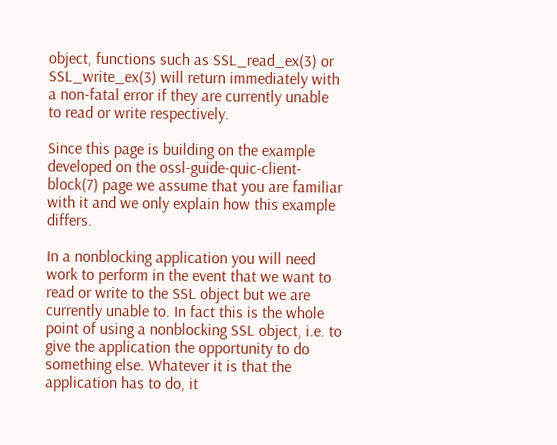object, functions such as SSL_read_ex(3) or SSL_write_ex(3) will return immediately with a non-fatal error if they are currently unable to read or write respectively.

Since this page is building on the example developed on the ossl-guide-quic-client-block(7) page we assume that you are familiar with it and we only explain how this example differs.

In a nonblocking application you will need work to perform in the event that we want to read or write to the SSL object but we are currently unable to. In fact this is the whole point of using a nonblocking SSL object, i.e. to give the application the opportunity to do something else. Whatever it is that the application has to do, it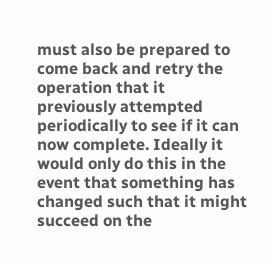must also be prepared to come back and retry the operation that it previously attempted periodically to see if it can now complete. Ideally it would only do this in the event that something has changed such that it might succeed on the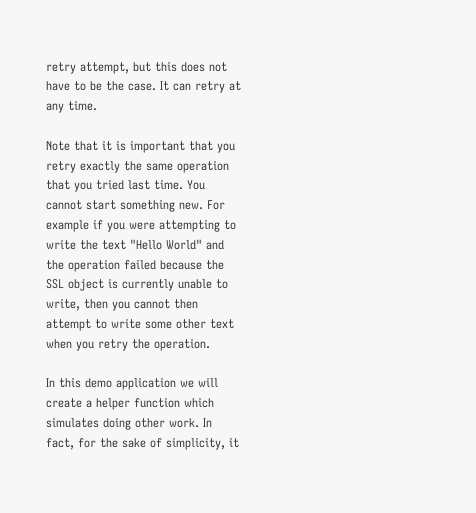retry attempt, but this does not have to be the case. It can retry at any time.

Note that it is important that you retry exactly the same operation that you tried last time. You cannot start something new. For example if you were attempting to write the text "Hello World" and the operation failed because the SSL object is currently unable to write, then you cannot then attempt to write some other text when you retry the operation.

In this demo application we will create a helper function which simulates doing other work. In fact, for the sake of simplicity, it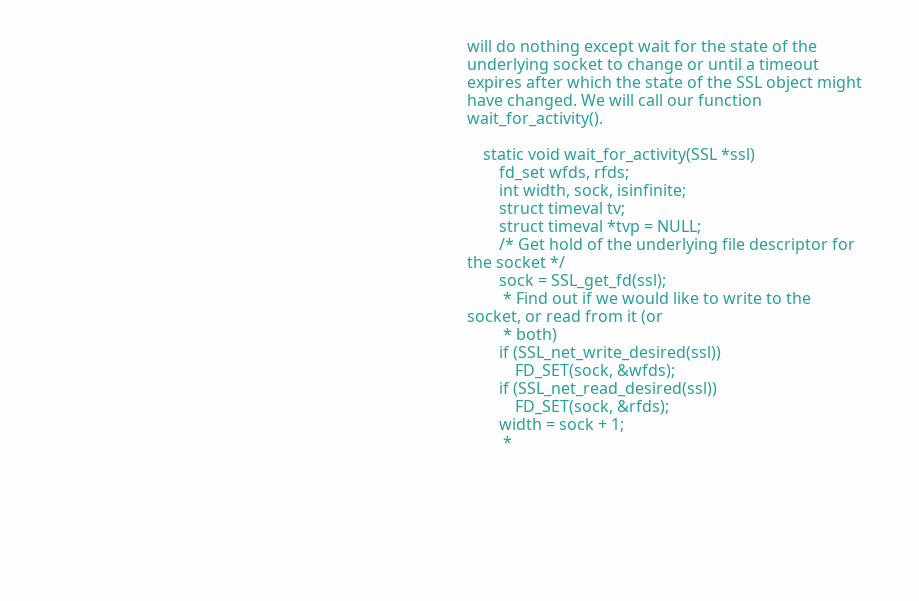will do nothing except wait for the state of the underlying socket to change or until a timeout expires after which the state of the SSL object might have changed. We will call our function wait_for_activity().

    static void wait_for_activity(SSL *ssl)
        fd_set wfds, rfds;
        int width, sock, isinfinite;
        struct timeval tv;
        struct timeval *tvp = NULL;
        /* Get hold of the underlying file descriptor for the socket */
        sock = SSL_get_fd(ssl);
         * Find out if we would like to write to the socket, or read from it (or
         * both)
        if (SSL_net_write_desired(ssl))
            FD_SET(sock, &wfds);
        if (SSL_net_read_desired(ssl))
            FD_SET(sock, &rfds);
        width = sock + 1;
         *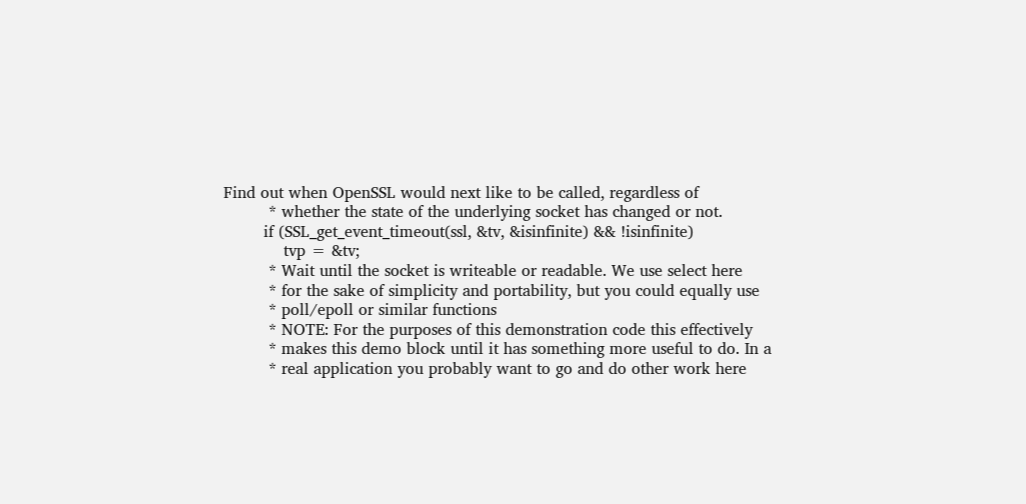Find out when OpenSSL would next like to be called, regardless of
         * whether the state of the underlying socket has changed or not.
        if (SSL_get_event_timeout(ssl, &tv, &isinfinite) && !isinfinite)
            tvp = &tv;
         * Wait until the socket is writeable or readable. We use select here
         * for the sake of simplicity and portability, but you could equally use
         * poll/epoll or similar functions
         * NOTE: For the purposes of this demonstration code this effectively
         * makes this demo block until it has something more useful to do. In a
         * real application you probably want to go and do other work here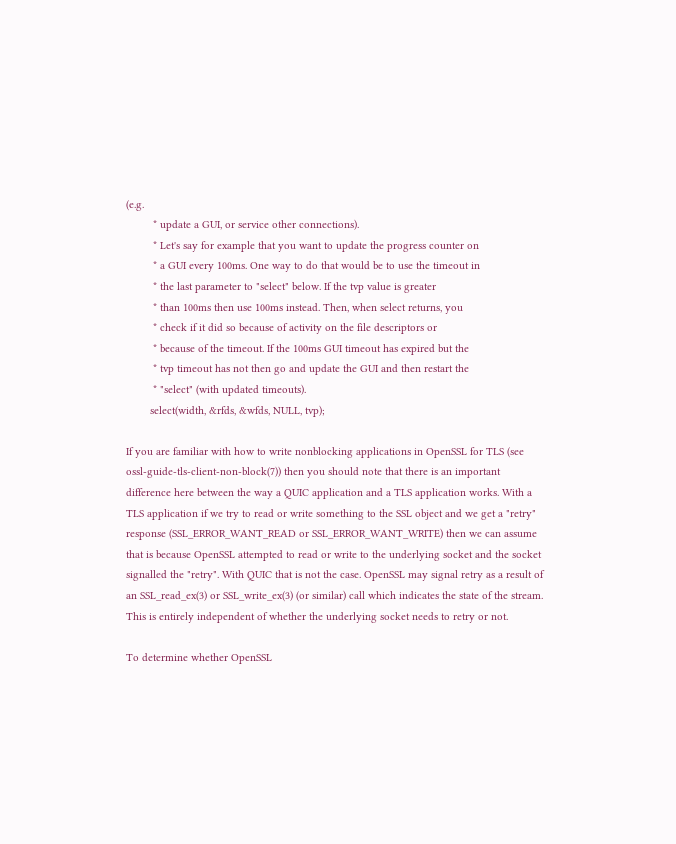(e.g.
         * update a GUI, or service other connections).
         * Let's say for example that you want to update the progress counter on
         * a GUI every 100ms. One way to do that would be to use the timeout in
         * the last parameter to "select" below. If the tvp value is greater
         * than 100ms then use 100ms instead. Then, when select returns, you
         * check if it did so because of activity on the file descriptors or
         * because of the timeout. If the 100ms GUI timeout has expired but the
         * tvp timeout has not then go and update the GUI and then restart the
         * "select" (with updated timeouts).
        select(width, &rfds, &wfds, NULL, tvp);

If you are familiar with how to write nonblocking applications in OpenSSL for TLS (see ossl-guide-tls-client-non-block(7)) then you should note that there is an important difference here between the way a QUIC application and a TLS application works. With a TLS application if we try to read or write something to the SSL object and we get a "retry" response (SSL_ERROR_WANT_READ or SSL_ERROR_WANT_WRITE) then we can assume that is because OpenSSL attempted to read or write to the underlying socket and the socket signalled the "retry". With QUIC that is not the case. OpenSSL may signal retry as a result of an SSL_read_ex(3) or SSL_write_ex(3) (or similar) call which indicates the state of the stream. This is entirely independent of whether the underlying socket needs to retry or not.

To determine whether OpenSSL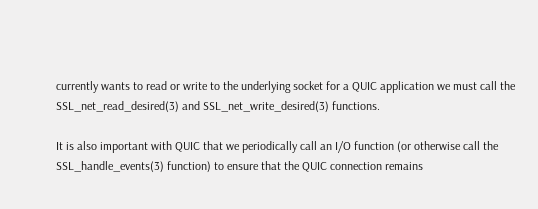currently wants to read or write to the underlying socket for a QUIC application we must call the SSL_net_read_desired(3) and SSL_net_write_desired(3) functions.

It is also important with QUIC that we periodically call an I/O function (or otherwise call the SSL_handle_events(3) function) to ensure that the QUIC connection remains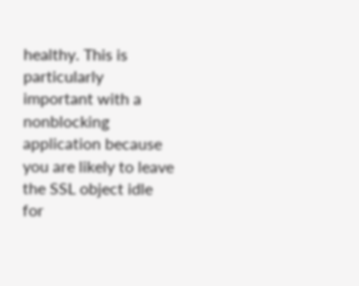healthy. This is particularly important with a nonblocking application because you are likely to leave the SSL object idle for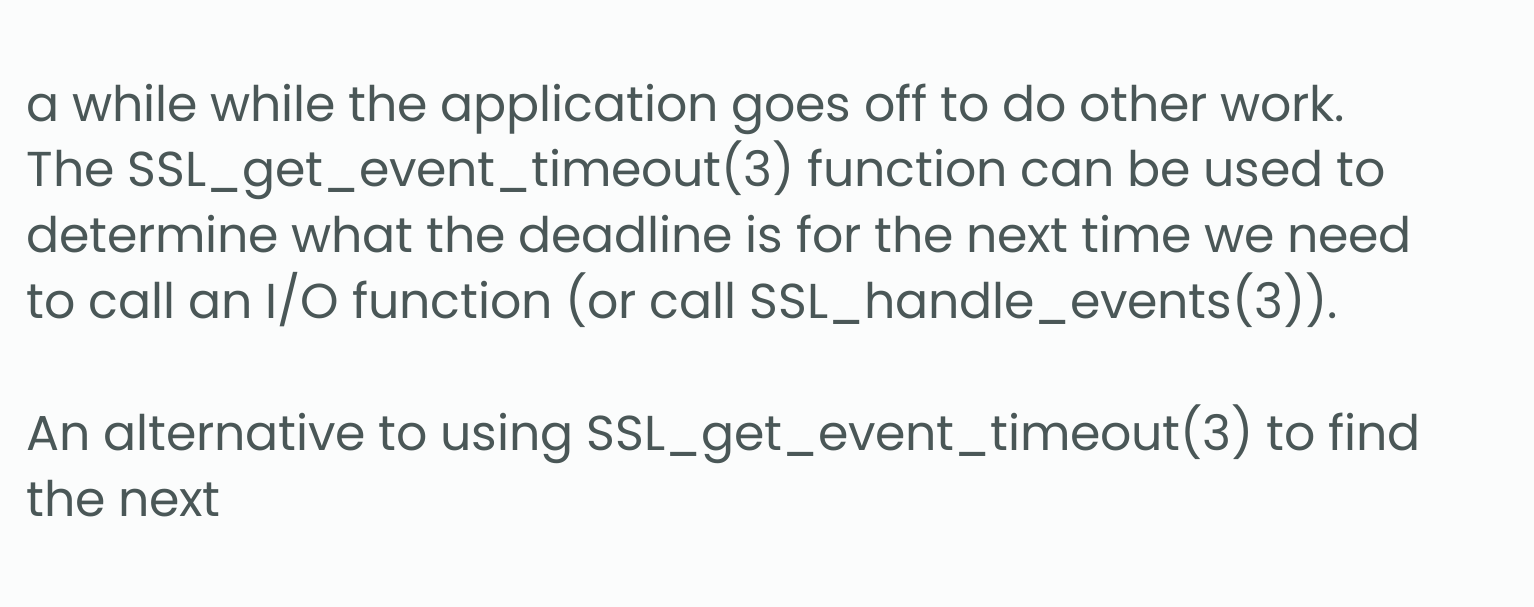a while while the application goes off to do other work. The SSL_get_event_timeout(3) function can be used to determine what the deadline is for the next time we need to call an I/O function (or call SSL_handle_events(3)).

An alternative to using SSL_get_event_timeout(3) to find the next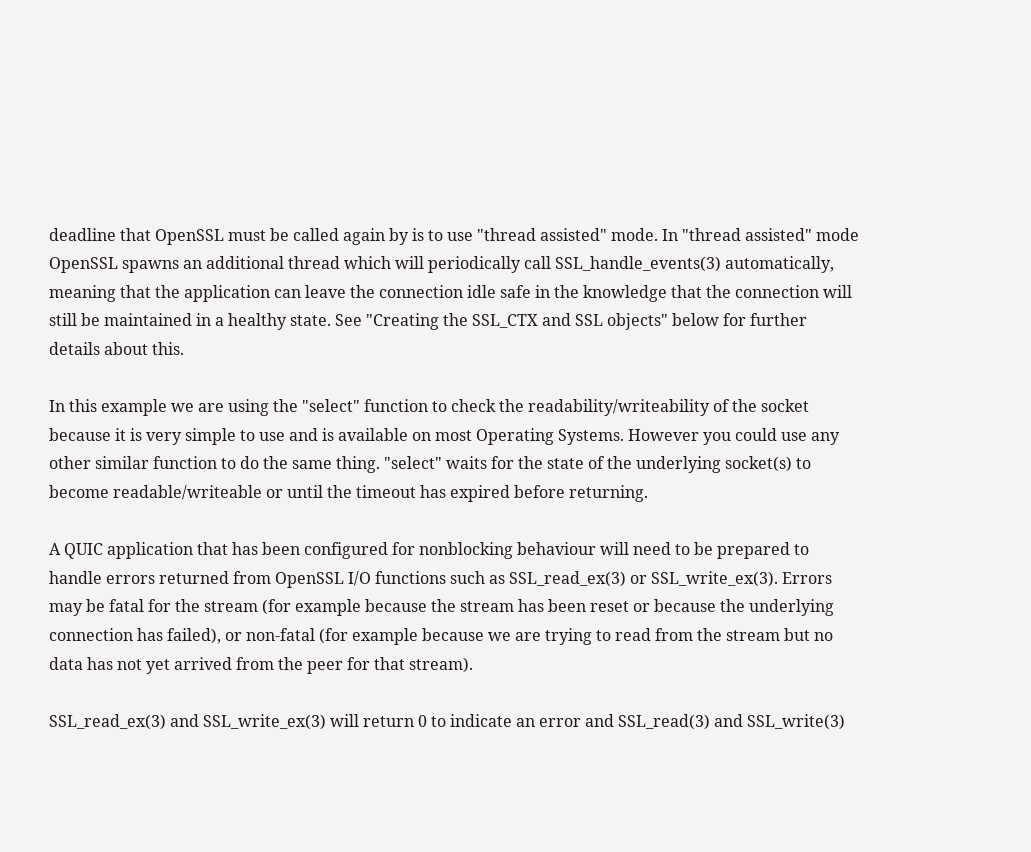deadline that OpenSSL must be called again by is to use "thread assisted" mode. In "thread assisted" mode OpenSSL spawns an additional thread which will periodically call SSL_handle_events(3) automatically, meaning that the application can leave the connection idle safe in the knowledge that the connection will still be maintained in a healthy state. See "Creating the SSL_CTX and SSL objects" below for further details about this.

In this example we are using the "select" function to check the readability/writeability of the socket because it is very simple to use and is available on most Operating Systems. However you could use any other similar function to do the same thing. "select" waits for the state of the underlying socket(s) to become readable/writeable or until the timeout has expired before returning.

A QUIC application that has been configured for nonblocking behaviour will need to be prepared to handle errors returned from OpenSSL I/O functions such as SSL_read_ex(3) or SSL_write_ex(3). Errors may be fatal for the stream (for example because the stream has been reset or because the underlying connection has failed), or non-fatal (for example because we are trying to read from the stream but no data has not yet arrived from the peer for that stream).

SSL_read_ex(3) and SSL_write_ex(3) will return 0 to indicate an error and SSL_read(3) and SSL_write(3)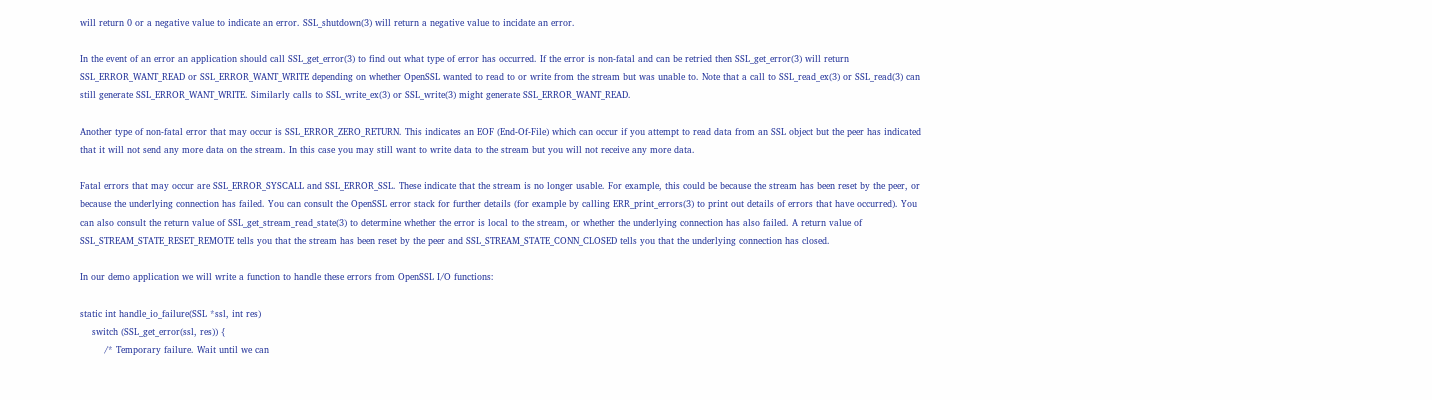will return 0 or a negative value to indicate an error. SSL_shutdown(3) will return a negative value to incidate an error.

In the event of an error an application should call SSL_get_error(3) to find out what type of error has occurred. If the error is non-fatal and can be retried then SSL_get_error(3) will return SSL_ERROR_WANT_READ or SSL_ERROR_WANT_WRITE depending on whether OpenSSL wanted to read to or write from the stream but was unable to. Note that a call to SSL_read_ex(3) or SSL_read(3) can still generate SSL_ERROR_WANT_WRITE. Similarly calls to SSL_write_ex(3) or SSL_write(3) might generate SSL_ERROR_WANT_READ.

Another type of non-fatal error that may occur is SSL_ERROR_ZERO_RETURN. This indicates an EOF (End-Of-File) which can occur if you attempt to read data from an SSL object but the peer has indicated that it will not send any more data on the stream. In this case you may still want to write data to the stream but you will not receive any more data.

Fatal errors that may occur are SSL_ERROR_SYSCALL and SSL_ERROR_SSL. These indicate that the stream is no longer usable. For example, this could be because the stream has been reset by the peer, or because the underlying connection has failed. You can consult the OpenSSL error stack for further details (for example by calling ERR_print_errors(3) to print out details of errors that have occurred). You can also consult the return value of SSL_get_stream_read_state(3) to determine whether the error is local to the stream, or whether the underlying connection has also failed. A return value of SSL_STREAM_STATE_RESET_REMOTE tells you that the stream has been reset by the peer and SSL_STREAM_STATE_CONN_CLOSED tells you that the underlying connection has closed.

In our demo application we will write a function to handle these errors from OpenSSL I/O functions:

static int handle_io_failure(SSL *ssl, int res)
    switch (SSL_get_error(ssl, res)) {
        /* Temporary failure. Wait until we can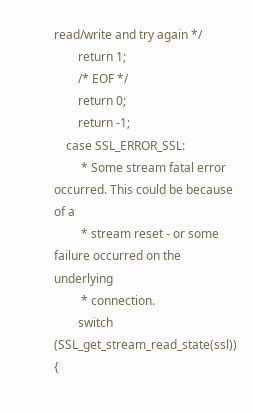read/write and try again */
        return 1;
        /* EOF */
        return 0;
        return -1;
    case SSL_ERROR_SSL:
         * Some stream fatal error occurred. This could be because of a
         * stream reset - or some failure occurred on the underlying
         * connection.
        switch (SSL_get_stream_read_state(ssl)) {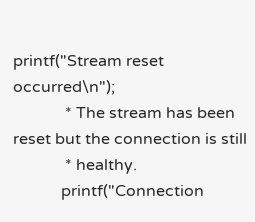printf("Stream reset occurred\n");
             * The stream has been reset but the connection is still
             * healthy.
            printf("Connection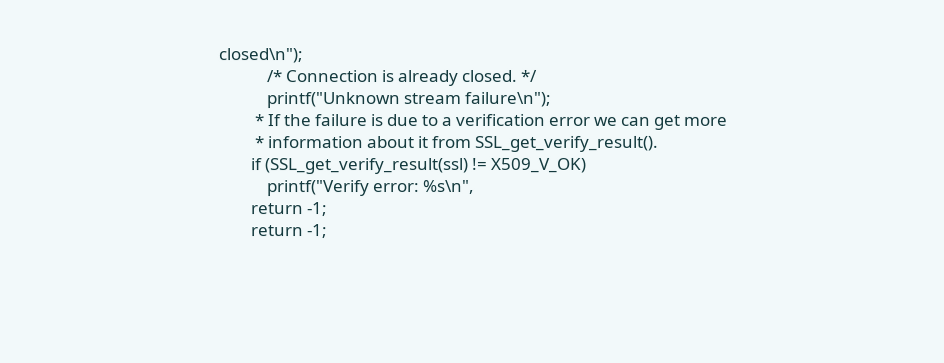closed\n");
            /* Connection is already closed. */
            printf("Unknown stream failure\n");
         * If the failure is due to a verification error we can get more
         * information about it from SSL_get_verify_result().
        if (SSL_get_verify_result(ssl) != X509_V_OK)
            printf("Verify error: %s\n",
        return -1;
        return -1;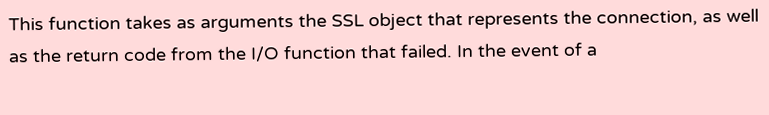This function takes as arguments the SSL object that represents the connection, as well as the return code from the I/O function that failed. In the event of a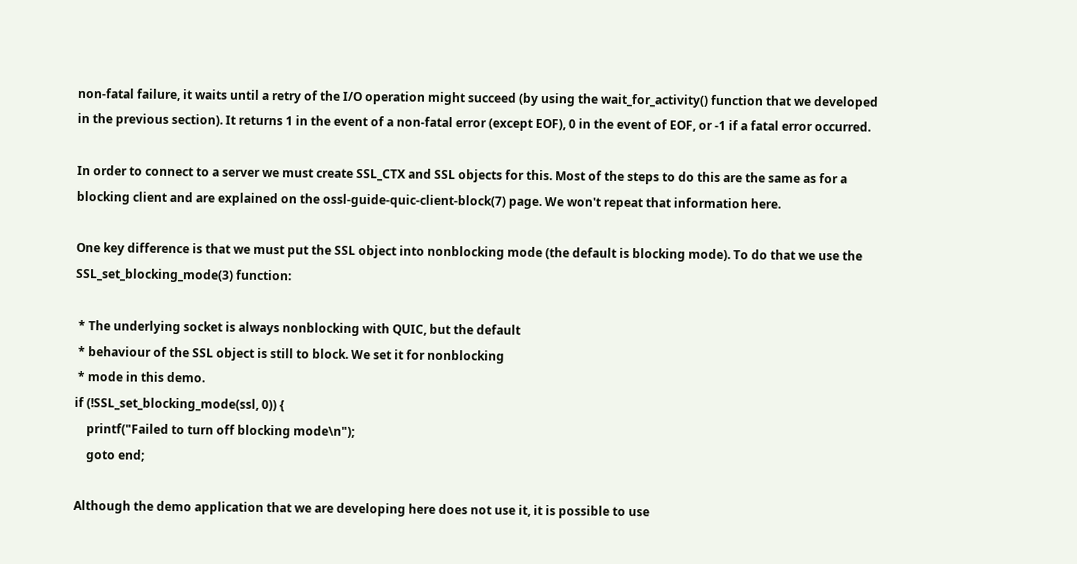non-fatal failure, it waits until a retry of the I/O operation might succeed (by using the wait_for_activity() function that we developed in the previous section). It returns 1 in the event of a non-fatal error (except EOF), 0 in the event of EOF, or -1 if a fatal error occurred.

In order to connect to a server we must create SSL_CTX and SSL objects for this. Most of the steps to do this are the same as for a blocking client and are explained on the ossl-guide-quic-client-block(7) page. We won't repeat that information here.

One key difference is that we must put the SSL object into nonblocking mode (the default is blocking mode). To do that we use the SSL_set_blocking_mode(3) function:

 * The underlying socket is always nonblocking with QUIC, but the default
 * behaviour of the SSL object is still to block. We set it for nonblocking
 * mode in this demo.
if (!SSL_set_blocking_mode(ssl, 0)) {
    printf("Failed to turn off blocking mode\n");
    goto end;

Although the demo application that we are developing here does not use it, it is possible to use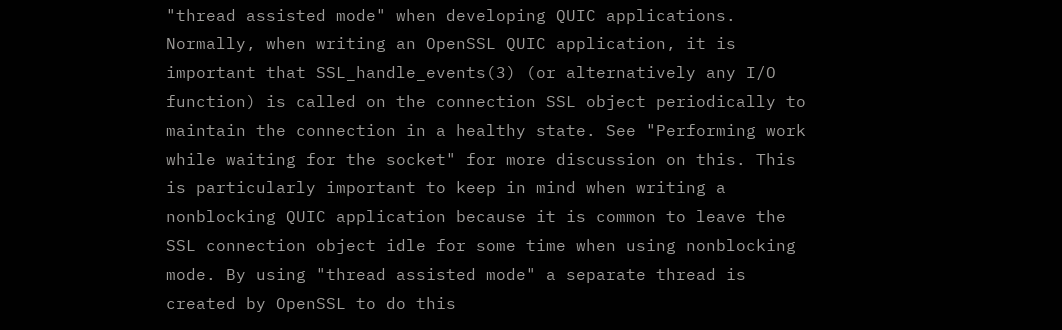"thread assisted mode" when developing QUIC applications. Normally, when writing an OpenSSL QUIC application, it is important that SSL_handle_events(3) (or alternatively any I/O function) is called on the connection SSL object periodically to maintain the connection in a healthy state. See "Performing work while waiting for the socket" for more discussion on this. This is particularly important to keep in mind when writing a nonblocking QUIC application because it is common to leave the SSL connection object idle for some time when using nonblocking mode. By using "thread assisted mode" a separate thread is created by OpenSSL to do this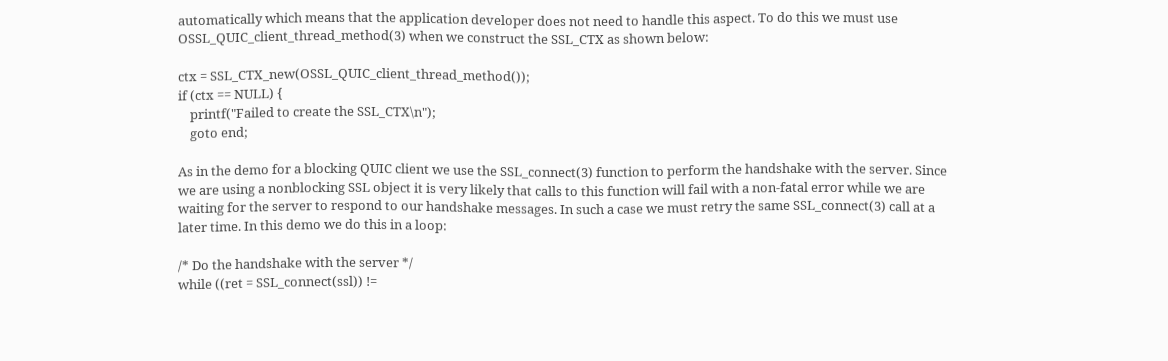automatically which means that the application developer does not need to handle this aspect. To do this we must use OSSL_QUIC_client_thread_method(3) when we construct the SSL_CTX as shown below:

ctx = SSL_CTX_new(OSSL_QUIC_client_thread_method());
if (ctx == NULL) {
    printf("Failed to create the SSL_CTX\n");
    goto end;

As in the demo for a blocking QUIC client we use the SSL_connect(3) function to perform the handshake with the server. Since we are using a nonblocking SSL object it is very likely that calls to this function will fail with a non-fatal error while we are waiting for the server to respond to our handshake messages. In such a case we must retry the same SSL_connect(3) call at a later time. In this demo we do this in a loop:

/* Do the handshake with the server */
while ((ret = SSL_connect(ssl)) !=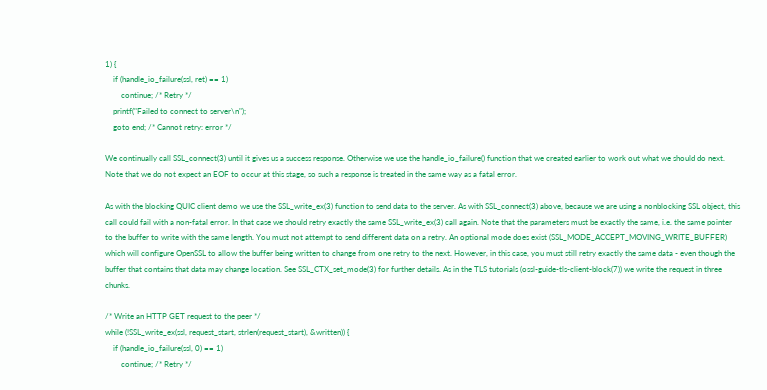1) {
    if (handle_io_failure(ssl, ret) == 1)
        continue; /* Retry */
    printf("Failed to connect to server\n");
    goto end; /* Cannot retry: error */

We continually call SSL_connect(3) until it gives us a success response. Otherwise we use the handle_io_failure() function that we created earlier to work out what we should do next. Note that we do not expect an EOF to occur at this stage, so such a response is treated in the same way as a fatal error.

As with the blocking QUIC client demo we use the SSL_write_ex(3) function to send data to the server. As with SSL_connect(3) above, because we are using a nonblocking SSL object, this call could fail with a non-fatal error. In that case we should retry exactly the same SSL_write_ex(3) call again. Note that the parameters must be exactly the same, i.e. the same pointer to the buffer to write with the same length. You must not attempt to send different data on a retry. An optional mode does exist (SSL_MODE_ACCEPT_MOVING_WRITE_BUFFER) which will configure OpenSSL to allow the buffer being written to change from one retry to the next. However, in this case, you must still retry exactly the same data - even though the buffer that contains that data may change location. See SSL_CTX_set_mode(3) for further details. As in the TLS tutorials (ossl-guide-tls-client-block(7)) we write the request in three chunks.

/* Write an HTTP GET request to the peer */
while (!SSL_write_ex(ssl, request_start, strlen(request_start), &written)) {
    if (handle_io_failure(ssl, 0) == 1)
        continue; /* Retry */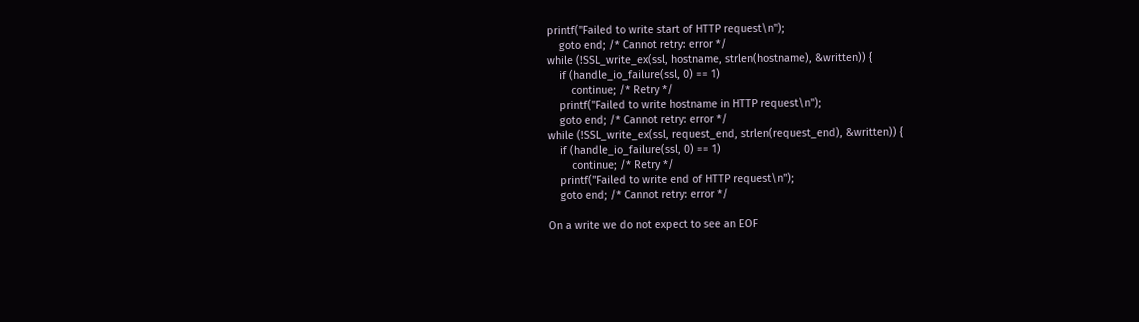printf("Failed to write start of HTTP request\n");
    goto end; /* Cannot retry: error */
while (!SSL_write_ex(ssl, hostname, strlen(hostname), &written)) {
    if (handle_io_failure(ssl, 0) == 1)
        continue; /* Retry */
    printf("Failed to write hostname in HTTP request\n");
    goto end; /* Cannot retry: error */
while (!SSL_write_ex(ssl, request_end, strlen(request_end), &written)) {
    if (handle_io_failure(ssl, 0) == 1)
        continue; /* Retry */
    printf("Failed to write end of HTTP request\n");
    goto end; /* Cannot retry: error */

On a write we do not expect to see an EOF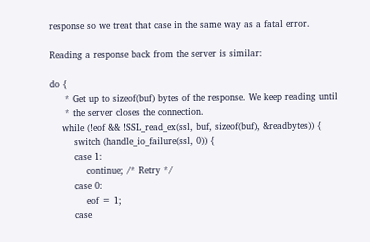response so we treat that case in the same way as a fatal error.

Reading a response back from the server is similar:

do {
     * Get up to sizeof(buf) bytes of the response. We keep reading until
     * the server closes the connection.
    while (!eof && !SSL_read_ex(ssl, buf, sizeof(buf), &readbytes)) {
        switch (handle_io_failure(ssl, 0)) {
        case 1:
            continue; /* Retry */
        case 0:
            eof = 1;
        case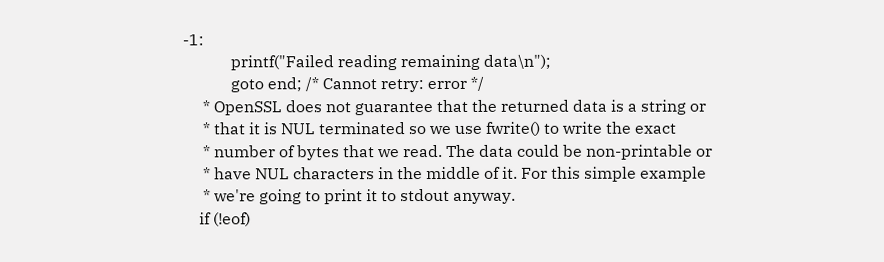-1:
            printf("Failed reading remaining data\n");
            goto end; /* Cannot retry: error */
     * OpenSSL does not guarantee that the returned data is a string or
     * that it is NUL terminated so we use fwrite() to write the exact
     * number of bytes that we read. The data could be non-printable or
     * have NUL characters in the middle of it. For this simple example
     * we're going to print it to stdout anyway.
    if (!eof)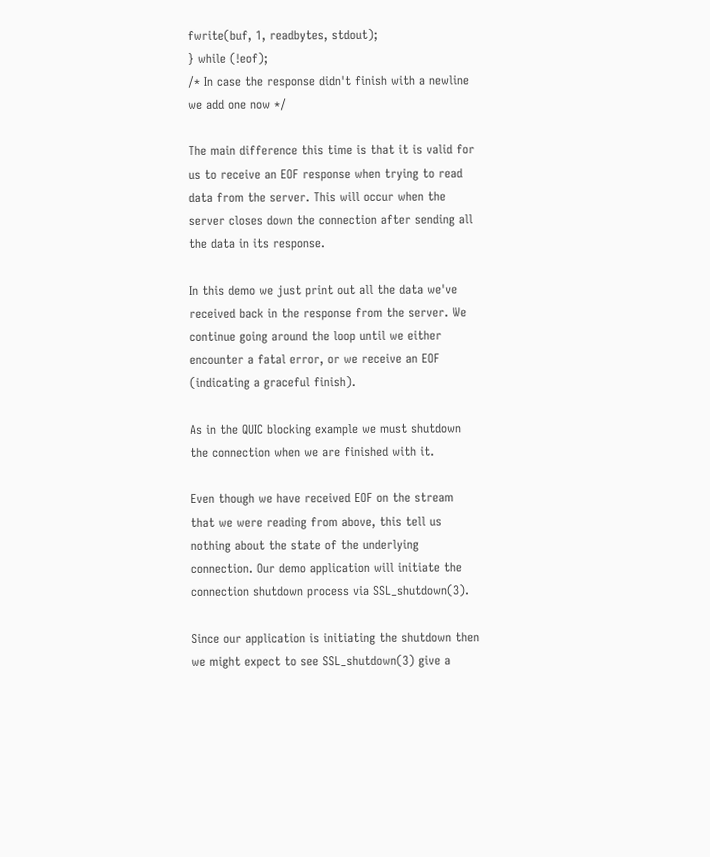fwrite(buf, 1, readbytes, stdout);
} while (!eof);
/* In case the response didn't finish with a newline we add one now */

The main difference this time is that it is valid for us to receive an EOF response when trying to read data from the server. This will occur when the server closes down the connection after sending all the data in its response.

In this demo we just print out all the data we've received back in the response from the server. We continue going around the loop until we either encounter a fatal error, or we receive an EOF (indicating a graceful finish).

As in the QUIC blocking example we must shutdown the connection when we are finished with it.

Even though we have received EOF on the stream that we were reading from above, this tell us nothing about the state of the underlying connection. Our demo application will initiate the connection shutdown process via SSL_shutdown(3).

Since our application is initiating the shutdown then we might expect to see SSL_shutdown(3) give a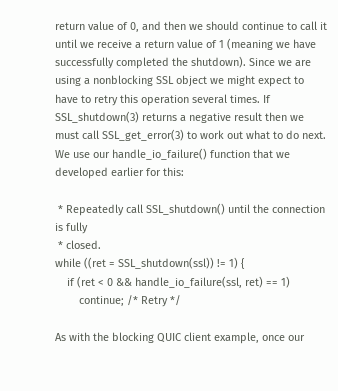return value of 0, and then we should continue to call it until we receive a return value of 1 (meaning we have successfully completed the shutdown). Since we are using a nonblocking SSL object we might expect to have to retry this operation several times. If SSL_shutdown(3) returns a negative result then we must call SSL_get_error(3) to work out what to do next. We use our handle_io_failure() function that we developed earlier for this:

 * Repeatedly call SSL_shutdown() until the connection is fully
 * closed.
while ((ret = SSL_shutdown(ssl)) != 1) {
    if (ret < 0 && handle_io_failure(ssl, ret) == 1)
        continue; /* Retry */

As with the blocking QUIC client example, once our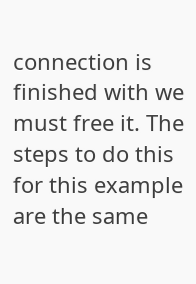connection is finished with we must free it. The steps to do this for this example are the same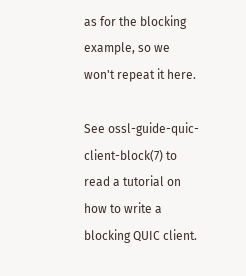as for the blocking example, so we won't repeat it here.

See ossl-guide-quic-client-block(7) to read a tutorial on how to write a blocking QUIC client.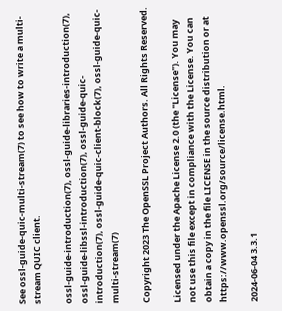See ossl-guide-quic-multi-stream(7) to see how to write a multi-stream QUIC client.

ossl-guide-introduction(7), ossl-guide-libraries-introduction(7), ossl-guide-libssl-introduction(7), ossl-guide-quic-introduction(7), ossl-guide-quic-client-block(7), ossl-guide-quic-multi-stream(7)

Copyright 2023 The OpenSSL Project Authors. All Rights Reserved.

Licensed under the Apache License 2.0 (the "License"). You may not use this file except in compliance with the License. You can obtain a copy in the file LICENSE in the source distribution or at https://www.openssl.org/source/license.html.

2024-06-04 3.3.1